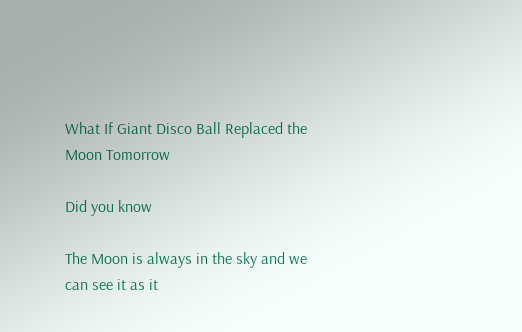What If Giant Disco Ball Replaced the Moon Tomorrow

Did you know

The Moon is always in the sky and we can see it as it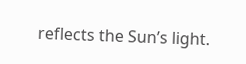reflects the Sun’s light.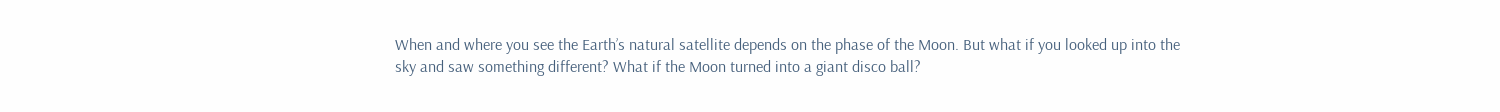When and where you see the Earth’s natural satellite depends on the phase of the Moon. But what if you looked up into the sky and saw something different? What if the Moon turned into a giant disco ball?